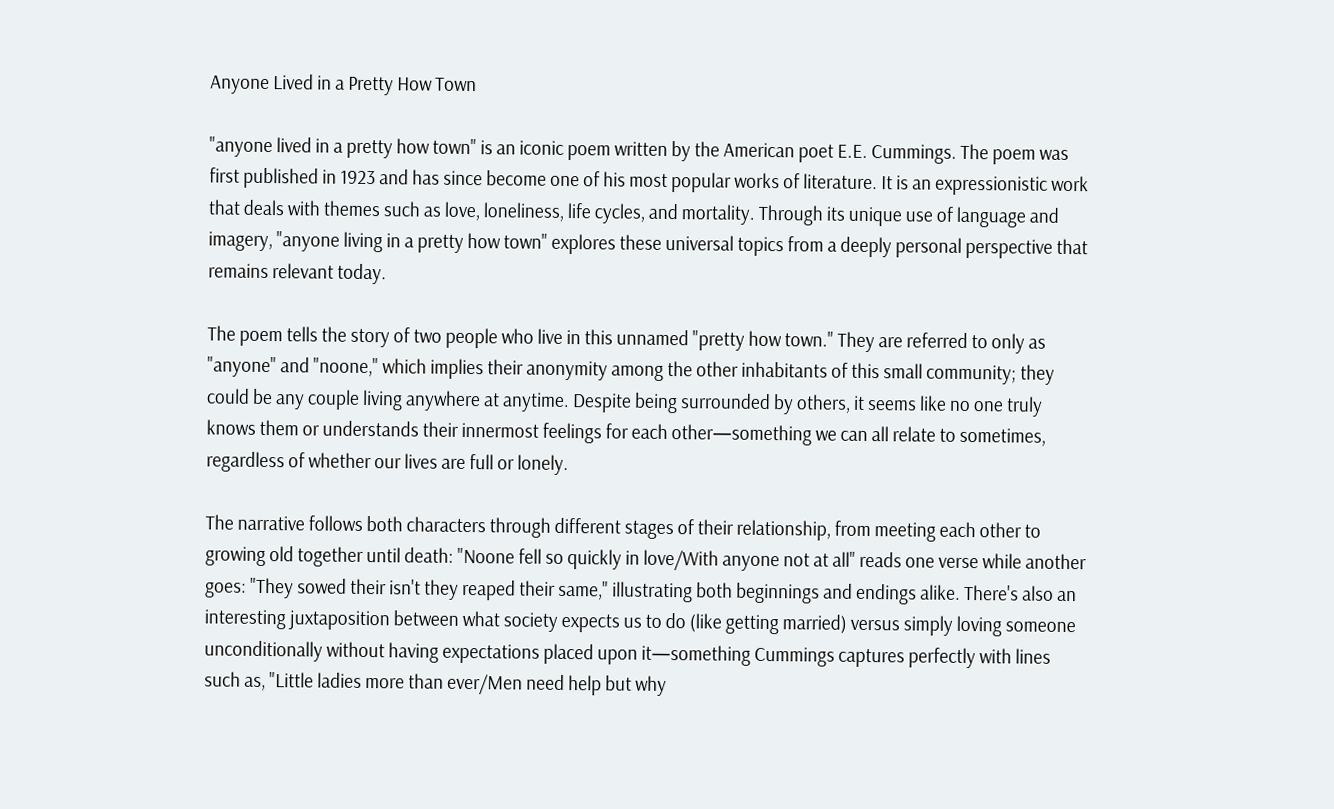Anyone Lived in a Pretty How Town

"anyone lived in a pretty how town" is an iconic poem written by the American poet E.E. Cummings. The poem was first published in 1923 and has since become one of his most popular works of literature. It is an expressionistic work that deals with themes such as love, loneliness, life cycles, and mortality. Through its unique use of language and imagery, "anyone living in a pretty how town" explores these universal topics from a deeply personal perspective that remains relevant today.

The poem tells the story of two people who live in this unnamed "pretty how town." They are referred to only as "anyone" and "noone," which implies their anonymity among the other inhabitants of this small community; they could be any couple living anywhere at anytime. Despite being surrounded by others, it seems like no one truly knows them or understands their innermost feelings for each other—something we can all relate to sometimes, regardless of whether our lives are full or lonely.

The narrative follows both characters through different stages of their relationship, from meeting each other to growing old together until death: "Noone fell so quickly in love/With anyone not at all" reads one verse while another goes: "They sowed their isn't they reaped their same," illustrating both beginnings and endings alike. There's also an interesting juxtaposition between what society expects us to do (like getting married) versus simply loving someone unconditionally without having expectations placed upon it—something Cummings captures perfectly with lines such as, "Little ladies more than ever/Men need help but why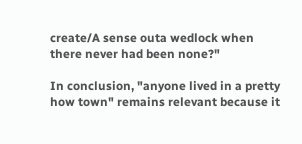create/A sense outa wedlock when there never had been none?"

In conclusion, "anyone lived in a pretty how town" remains relevant because it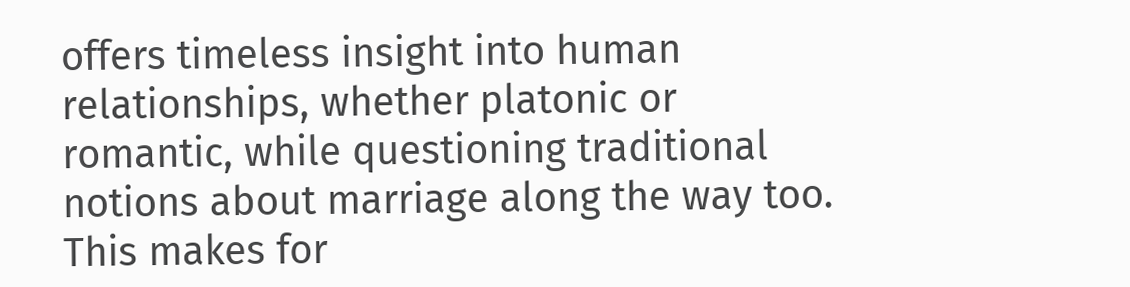offers timeless insight into human relationships, whether platonic or romantic, while questioning traditional notions about marriage along the way too. This makes for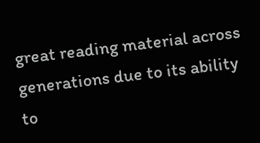great reading material across generations due to its ability to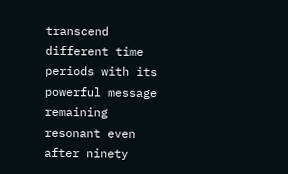transcend different time periods with its powerful message remaining resonant even after ninety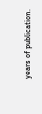years of publication.